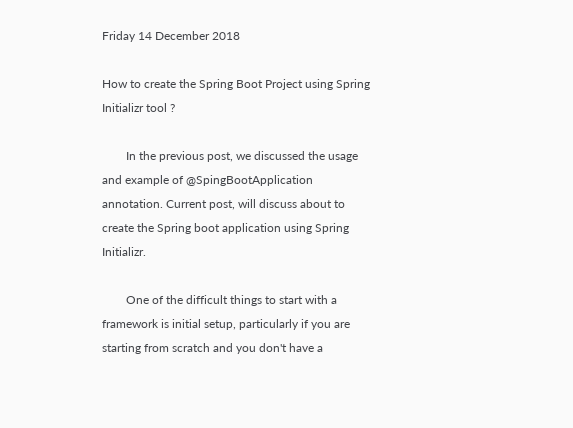Friday 14 December 2018

How to create the Spring Boot Project using Spring Initializr tool ?

        In the previous post, we discussed the usage and example of @SpingBootApplication annotation. Current post, will discuss about to create the Spring boot application using Spring Initializr.

        One of the difficult things to start with a framework is initial setup, particularly if you are starting from scratch and you don't have a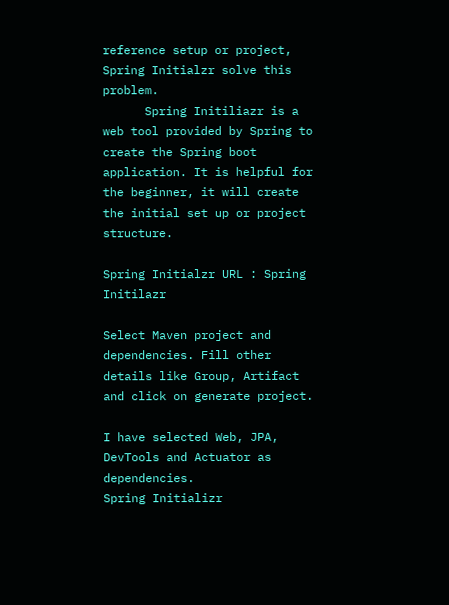reference setup or project, Spring Initialzr solve this problem.
      Spring Initiliazr is a web tool provided by Spring to create the Spring boot application. It is helpful for the beginner, it will create the initial set up or project structure.

Spring Initialzr URL : Spring Initilazr

Select Maven project and dependencies. Fill other details like Group, Artifact and click on generate project.

I have selected Web, JPA, DevTools and Actuator as dependencies.
Spring Initializr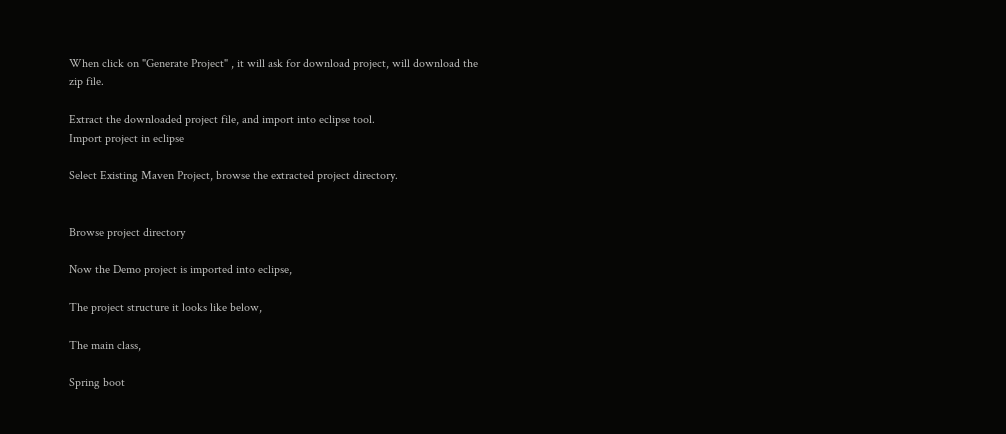When click on "Generate Project" , it will ask for download project, will download the zip file.

Extract the downloaded project file, and import into eclipse tool.
Import project in eclipse

Select Existing Maven Project, browse the extracted project directory.


Browse project directory

Now the Demo project is imported into eclipse,

The project structure it looks like below,

The main class,

Spring boot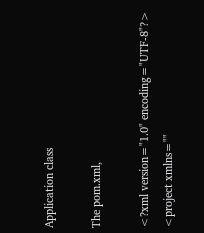Application class

The pom.xml,

<?xml version="1.0" encoding="UTF-8"?>
<project xmlns=""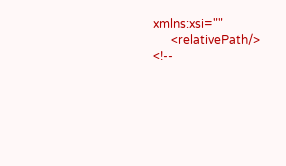xmlns:xsi=""
      <relativePath/> <!--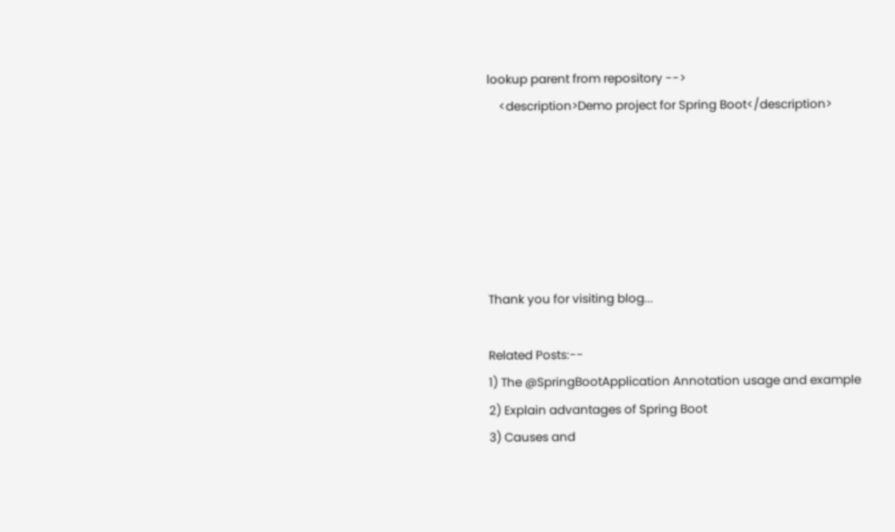lookup parent from repository -->
    <description>Demo project for Spring Boot</description>






Thank you for visiting blog...

Related Posts:--
1) The @SpringBootApplication Annotation usage and example
2) Explain advantages of Spring Boot
3) Causes and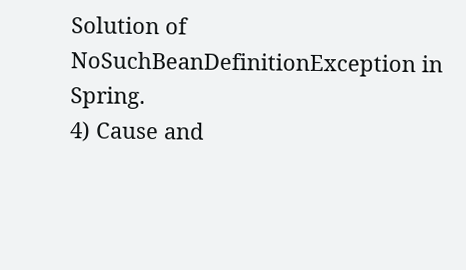Solution of NoSuchBeanDefinitionException in Spring.
4) Cause and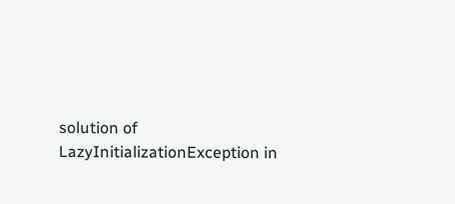solution of LazyInitializationException in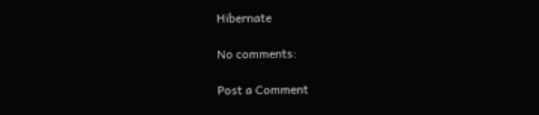Hibernate

No comments:

Post a Comment